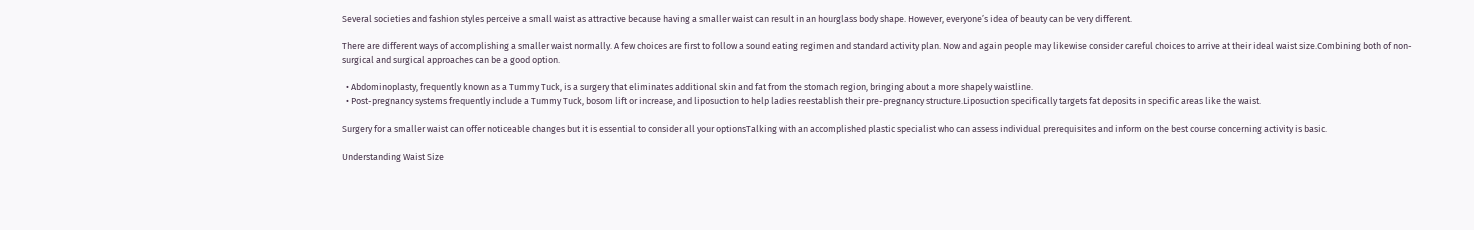Several societies and fashion styles perceive a small waist as attractive because having a smaller waist can result in an hourglass body shape. However, everyone’s idea of beauty can be very different.

There are different ways of accomplishing a smaller waist normally. A few choices are first to follow a sound eating regimen and standard activity plan. Now and again people may likewise consider careful choices to arrive at their ideal waist size.Combining both of non-surgical and surgical approaches can be a good option.

  • Abdominoplasty, frequently known as a Tummy Tuck, is a surgery that eliminates additional skin and fat from the stomach region, bringing about a more shapely waistline.
  • Post-pregnancy systems frequently include a Tummy Tuck, bosom lift or increase, and liposuction to help ladies reestablish their pre-pregnancy structure.Liposuction specifically targets fat deposits in specific areas like the waist.

Surgery for a smaller waist can offer noticeable changes but it is essential to consider all your optionsTalking with an accomplished plastic specialist who can assess individual prerequisites and inform on the best course concerning activity is basic.

Understanding Waist Size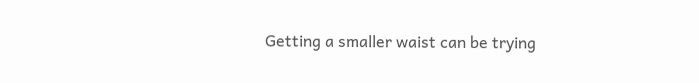Getting a smaller waist can be trying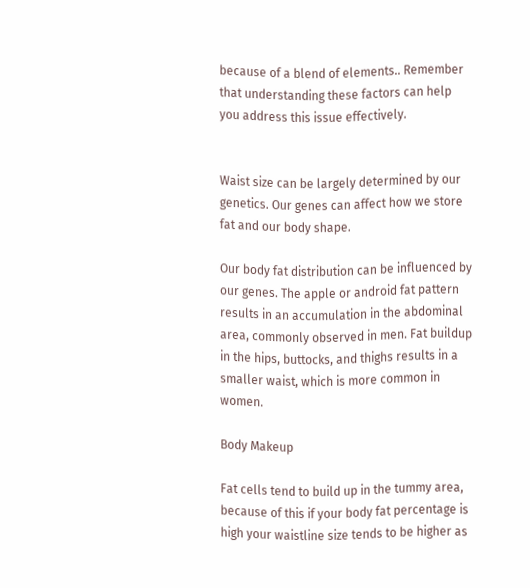because of a blend of elements.. Remember that understanding these factors can help you address this issue effectively.


Waist size can be largely determined by our genetics. Our genes can affect how we store fat and our body shape.

Our body fat distribution can be influenced by our genes. The apple or android fat pattern results in an accumulation in the abdominal area, commonly observed in men. Fat buildup in the hips, buttocks, and thighs results in a smaller waist, which is more common in women.

Body Makeup

Fat cells tend to build up in the tummy area, because of this if your body fat percentage is high your waistline size tends to be higher as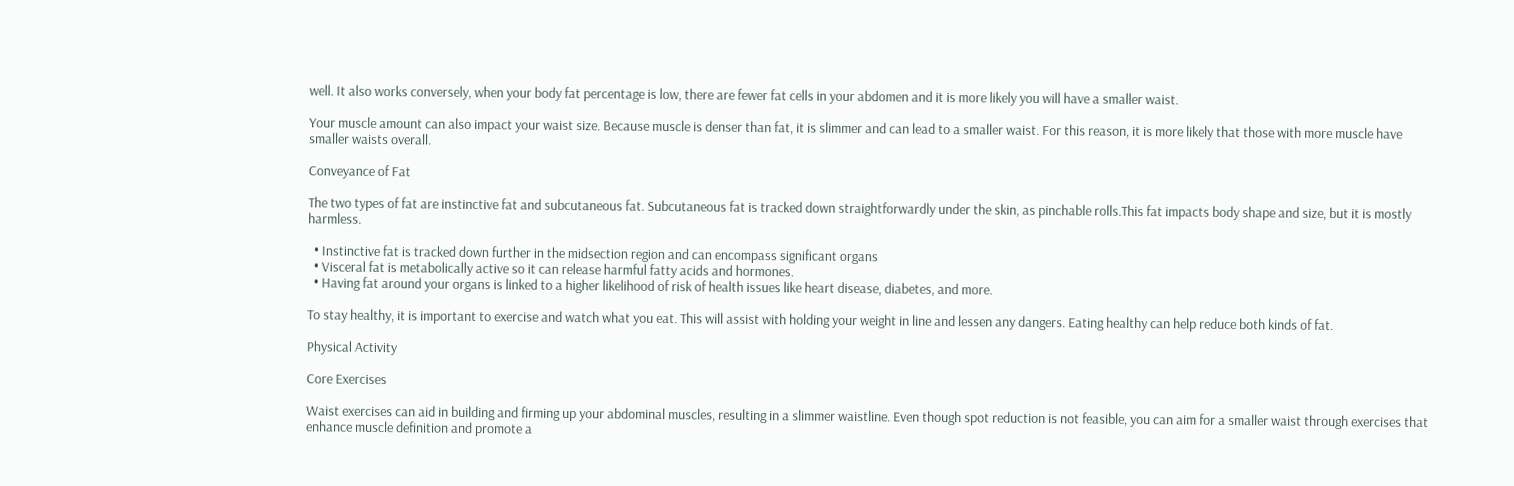well. It also works conversely, when your body fat percentage is low, there are fewer fat cells in your abdomen and it is more likely you will have a smaller waist.

Your muscle amount can also impact your waist size. Because muscle is denser than fat, it is slimmer and can lead to a smaller waist. For this reason, it is more likely that those with more muscle have smaller waists overall.

Conveyance of Fat

The two types of fat are instinctive fat and subcutaneous fat. Subcutaneous fat is tracked down straightforwardly under the skin, as pinchable rolls.This fat impacts body shape and size, but it is mostly harmless.

  • Instinctive fat is tracked down further in the midsection region and can encompass significant organs
  • Visceral fat is metabolically active so it can release harmful fatty acids and hormones.
  • Having fat around your organs is linked to a higher likelihood of risk of health issues like heart disease, diabetes, and more.

To stay healthy, it is important to exercise and watch what you eat. This will assist with holding your weight in line and lessen any dangers. Eating healthy can help reduce both kinds of fat.

Physical Activity

Core Exercises

Waist exercises can aid in building and firming up your abdominal muscles, resulting in a slimmer waistline. Even though spot reduction is not feasible, you can aim for a smaller waist through exercises that enhance muscle definition and promote a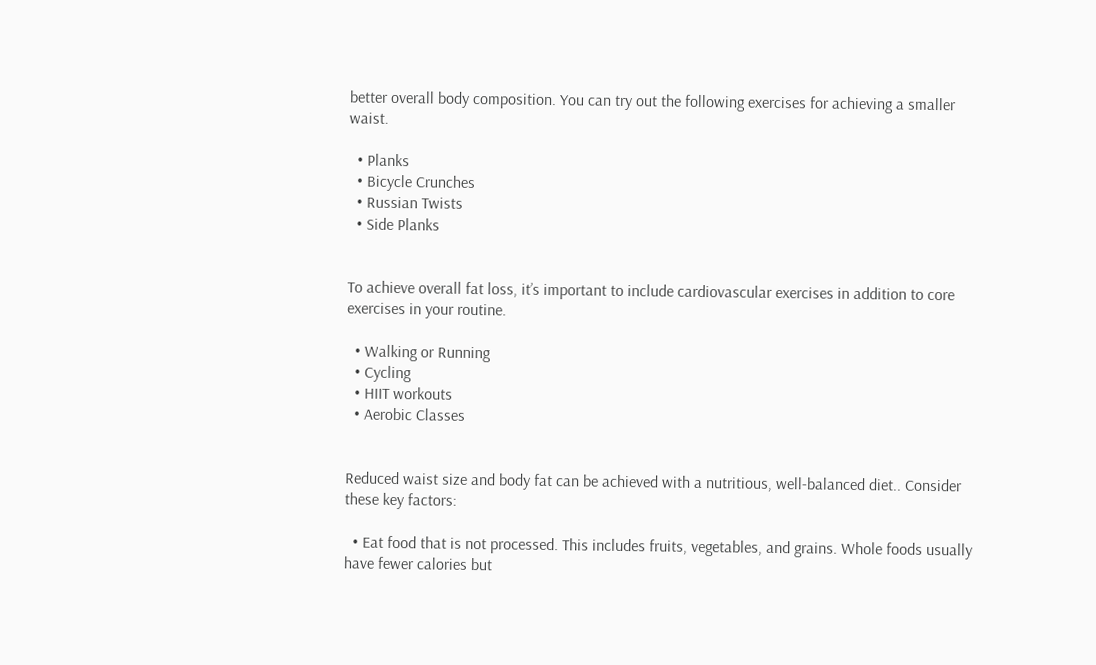better overall body composition. You can try out the following exercises for achieving a smaller waist.

  • Planks
  • Bicycle Crunches
  • Russian Twists
  • Side Planks


To achieve overall fat loss, it’s important to include cardiovascular exercises in addition to core exercises in your routine.

  • Walking or Running
  • Cycling
  • HIIT workouts
  • Aerobic Classes


Reduced waist size and body fat can be achieved with a nutritious, well-balanced diet.. Consider these key factors:

  • Eat food that is not processed. This includes fruits, vegetables, and grains. Whole foods usually have fewer calories but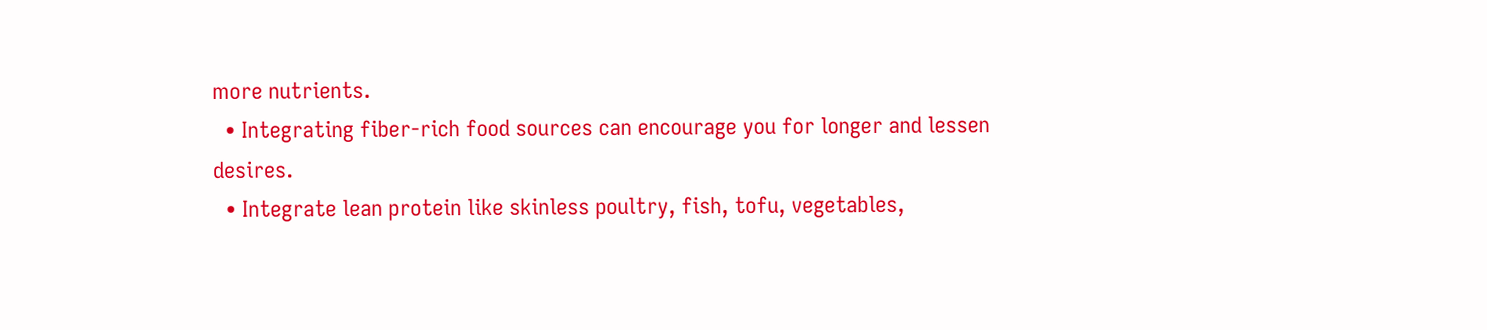more nutrients.
  • Integrating fiber-rich food sources can encourage you for longer and lessen desires.
  • Integrate lean protein like skinless poultry, fish, tofu, vegetables,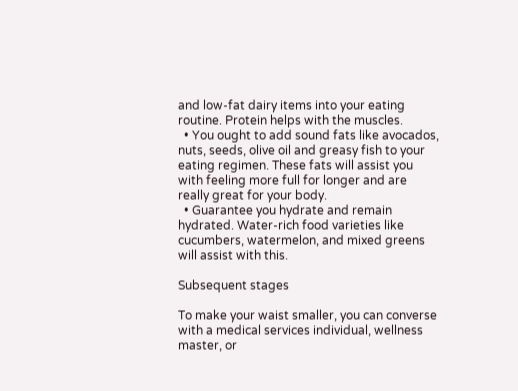and low-fat dairy items into your eating routine. Protein helps with the muscles.
  • You ought to add sound fats like avocados, nuts, seeds, olive oil and greasy fish to your eating regimen. These fats will assist you with feeling more full for longer and are really great for your body.
  • Guarantee you hydrate and remain hydrated. Water-rich food varieties like cucumbers, watermelon, and mixed greens will assist with this.

Subsequent stages

To make your waist smaller, you can converse with a medical services individual, wellness master, or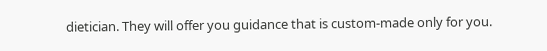dietician. They will offer you guidance that is custom-made only for you.